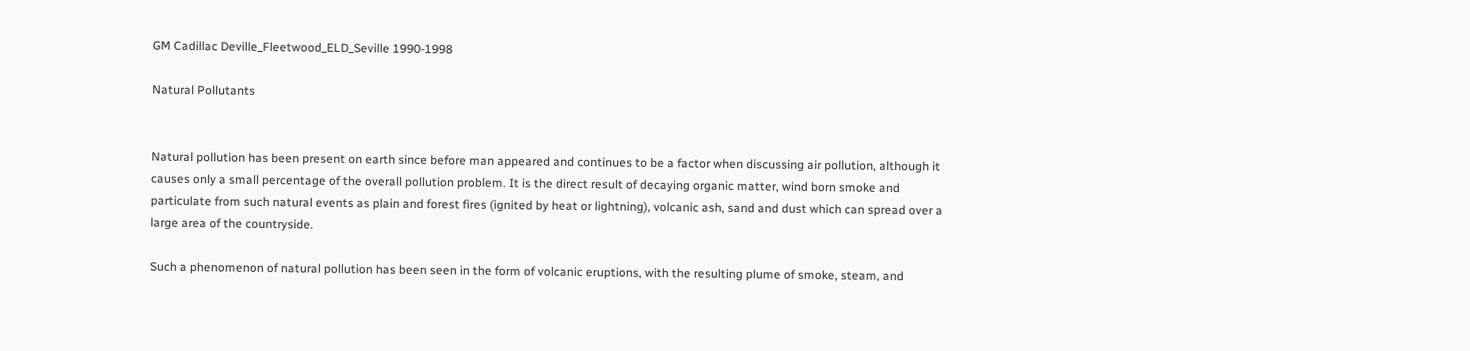GM Cadillac Deville_Fleetwood_ELD_Seville 1990-1998

Natural Pollutants


Natural pollution has been present on earth since before man appeared and continues to be a factor when discussing air pollution, although it causes only a small percentage of the overall pollution problem. It is the direct result of decaying organic matter, wind born smoke and particulate from such natural events as plain and forest fires (ignited by heat or lightning), volcanic ash, sand and dust which can spread over a large area of the countryside.

Such a phenomenon of natural pollution has been seen in the form of volcanic eruptions, with the resulting plume of smoke, steam, and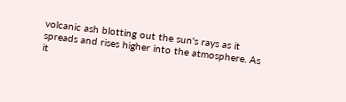volcanic ash blotting out the sun's rays as it spreads and rises higher into the atmosphere. As it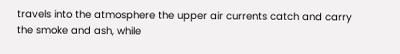travels into the atmosphere the upper air currents catch and carry the smoke and ash, while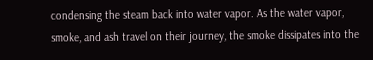condensing the steam back into water vapor. As the water vapor, smoke, and ash travel on their journey, the smoke dissipates into the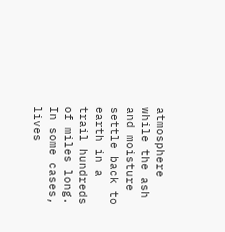atmosphere while the ash and moisture settle back to earth in a trail hundreds of miles long. In some cases, lives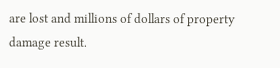are lost and millions of dollars of property damage result.